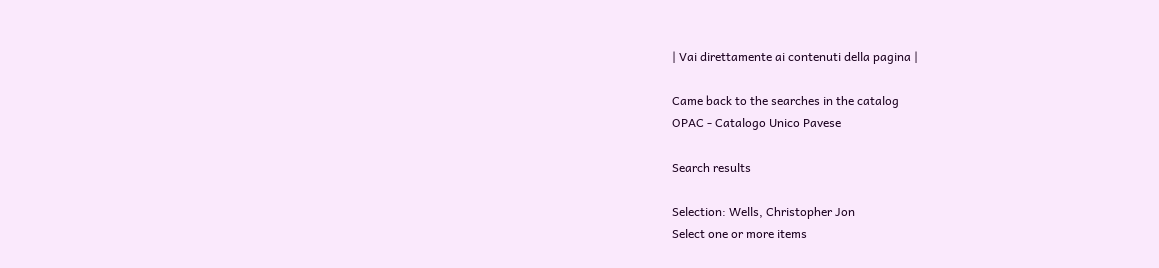| Vai direttamente ai contenuti della pagina |

Came back to the searches in the catalog
OPAC - Catalogo Unico Pavese

Search results

Selection: Wells, Christopher Jon
Select one or more items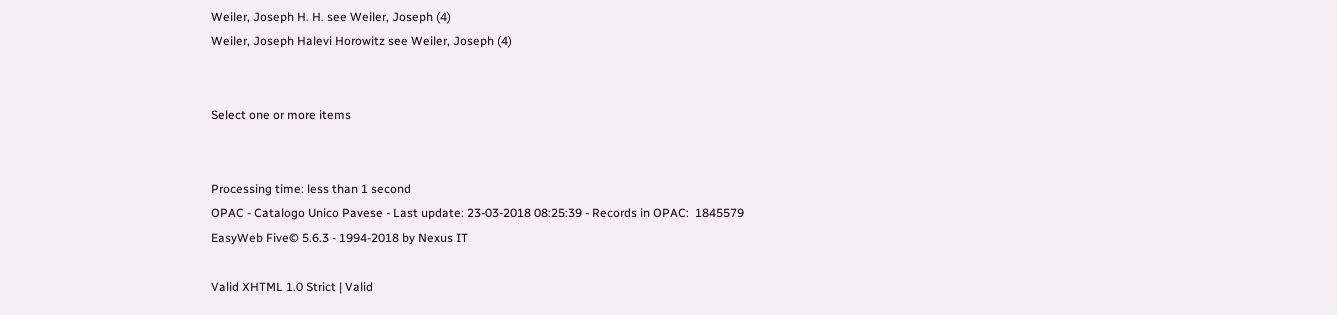Weiler, Joseph H. H. see Weiler, Joseph (4)
Weiler, Joseph Halevi Horowitz see Weiler, Joseph (4)


Select one or more items


Processing time: less than 1 second
OPAC - Catalogo Unico Pavese - Last update: 23-03-2018 08:25:39 - Records in OPAC:  1845579
EasyWeb Five© 5.6.3 - 1994-2018 by Nexus IT

Valid XHTML 1.0 Strict | Valid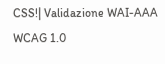CSS!| Validazione WAI-AAA WCAG 1.0